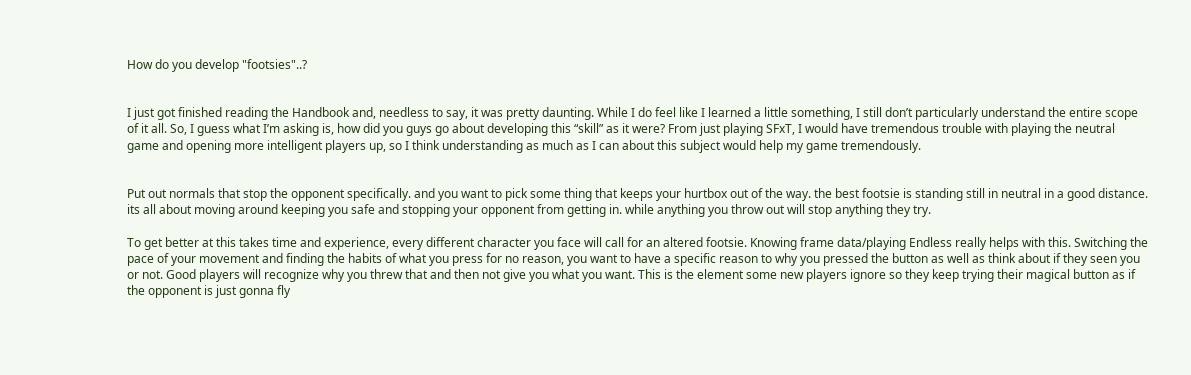How do you develop "footsies"..?


I just got finished reading the Handbook and, needless to say, it was pretty daunting. While I do feel like I learned a little something, I still don’t particularly understand the entire scope of it all. So, I guess what I’m asking is, how did you guys go about developing this “skill” as it were? From just playing SFxT, I would have tremendous trouble with playing the neutral game and opening more intelligent players up, so I think understanding as much as I can about this subject would help my game tremendously.


Put out normals that stop the opponent specifically. and you want to pick some thing that keeps your hurtbox out of the way. the best footsie is standing still in neutral in a good distance. its all about moving around keeping you safe and stopping your opponent from getting in. while anything you throw out will stop anything they try.

To get better at this takes time and experience, every different character you face will call for an altered footsie. Knowing frame data/playing Endless really helps with this. Switching the pace of your movement and finding the habits of what you press for no reason, you want to have a specific reason to why you pressed the button as well as think about if they seen you or not. Good players will recognize why you threw that and then not give you what you want. This is the element some new players ignore so they keep trying their magical button as if the opponent is just gonna fly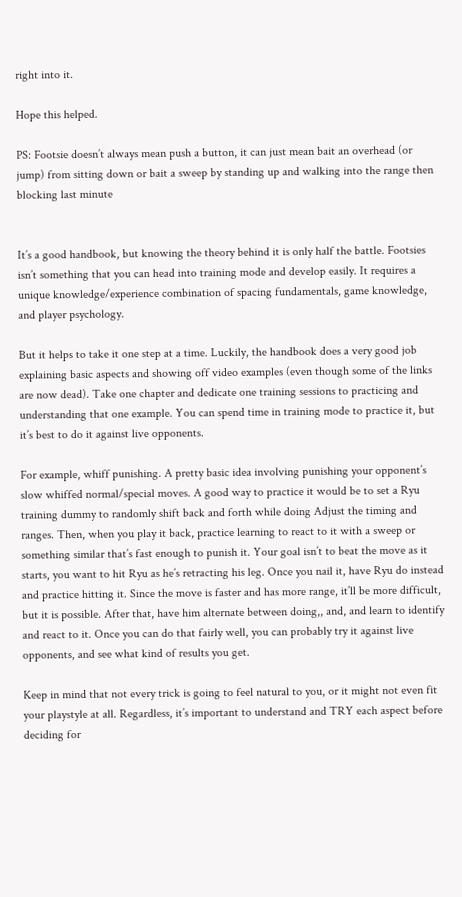right into it.

Hope this helped.

PS: Footsie doesn’t always mean push a button, it can just mean bait an overhead (or jump) from sitting down or bait a sweep by standing up and walking into the range then blocking last minute


It’s a good handbook, but knowing the theory behind it is only half the battle. Footsies isn’t something that you can head into training mode and develop easily. It requires a unique knowledge/experience combination of spacing fundamentals, game knowledge, and player psychology.

But it helps to take it one step at a time. Luckily, the handbook does a very good job explaining basic aspects and showing off video examples (even though some of the links are now dead). Take one chapter and dedicate one training sessions to practicing and understanding that one example. You can spend time in training mode to practice it, but it’s best to do it against live opponents.

For example, whiff punishing. A pretty basic idea involving punishing your opponent’s slow whiffed normal/special moves. A good way to practice it would be to set a Ryu training dummy to randomly shift back and forth while doing Adjust the timing and ranges. Then, when you play it back, practice learning to react to it with a sweep or something similar that’s fast enough to punish it. Your goal isn’t to beat the move as it starts, you want to hit Ryu as he’s retracting his leg. Once you nail it, have Ryu do instead and practice hitting it. Since the move is faster and has more range, it’ll be more difficult, but it is possible. After that, have him alternate between doing,, and, and learn to identify and react to it. Once you can do that fairly well, you can probably try it against live opponents, and see what kind of results you get.

Keep in mind that not every trick is going to feel natural to you, or it might not even fit your playstyle at all. Regardless, it’s important to understand and TRY each aspect before deciding for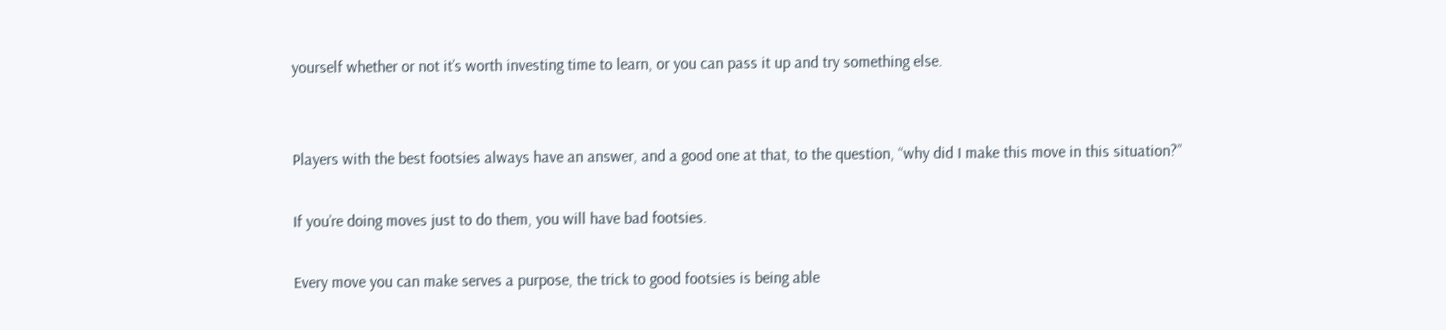yourself whether or not it’s worth investing time to learn, or you can pass it up and try something else.


Players with the best footsies always have an answer, and a good one at that, to the question, “why did I make this move in this situation?”

If you’re doing moves just to do them, you will have bad footsies.

Every move you can make serves a purpose, the trick to good footsies is being able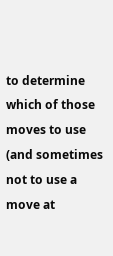to determine which of those moves to use (and sometimes not to use a move at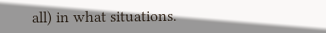all) in what situations.